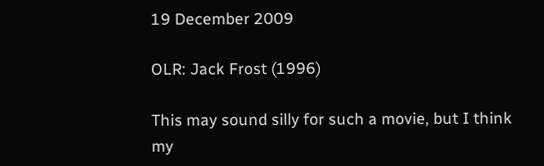19 December 2009

OLR: Jack Frost (1996)

This may sound silly for such a movie, but I think my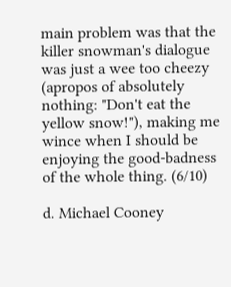main problem was that the killer snowman's dialogue was just a wee too cheezy (apropos of absolutely nothing: "Don't eat the yellow snow!"), making me wince when I should be enjoying the good-badness of the whole thing. (6/10)

d. Michael Cooney